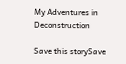My Adventures in Deconstruction

Save this storySave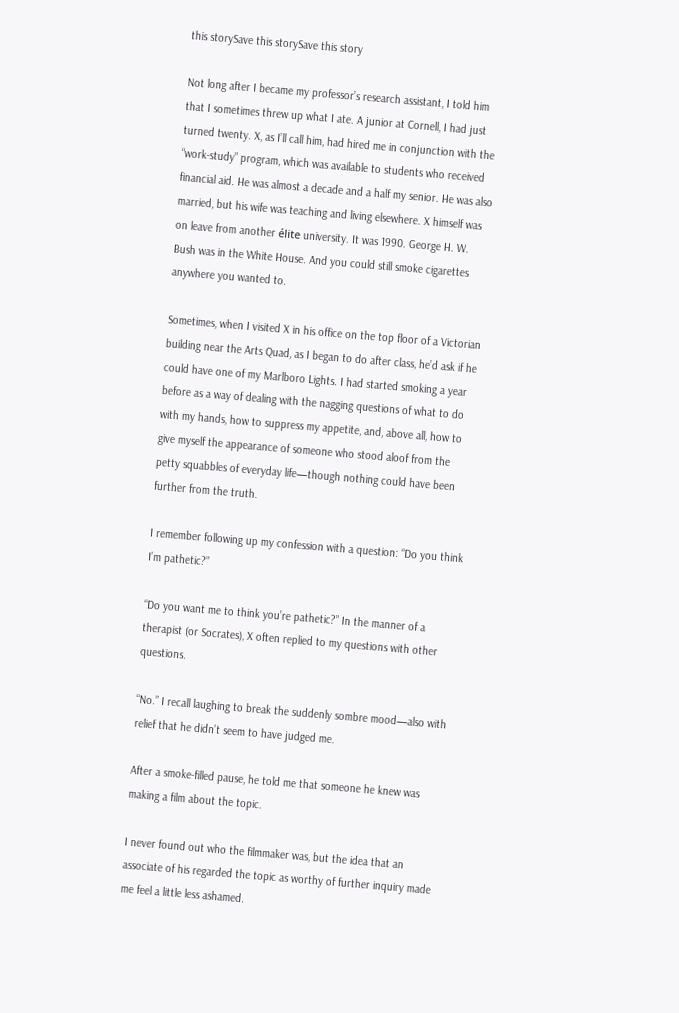this storySave this storySave this story

Not long after I became my professor’s research assistant, I told him that I sometimes threw up what I ate. A junior at Cornell, I had just turned twenty. X, as I’ll call him, had hired me in conjunction with the “work-study” program, which was available to students who received financial aid. He was almost a decade and a half my senior. He was also married, but his wife was teaching and living elsewhere. X himself was on leave from another élite university. It was 1990. George H. W. Bush was in the White House. And you could still smoke cigarettes anywhere you wanted to.

Sometimes, when I visited X in his office on the top floor of a Victorian building near the Arts Quad, as I began to do after class, he’d ask if he could have one of my Marlboro Lights. I had started smoking a year before as a way of dealing with the nagging questions of what to do with my hands, how to suppress my appetite, and, above all, how to give myself the appearance of someone who stood aloof from the petty squabbles of everyday life—though nothing could have been further from the truth.

I remember following up my confession with a question: “Do you think I’m pathetic?”

“Do you want me to think you’re pathetic?” In the manner of a therapist (or Socrates), X often replied to my questions with other questions.

“No.” I recall laughing to break the suddenly sombre mood—also with relief that he didn’t seem to have judged me.

After a smoke-filled pause, he told me that someone he knew was making a film about the topic.

I never found out who the filmmaker was, but the idea that an associate of his regarded the topic as worthy of further inquiry made me feel a little less ashamed.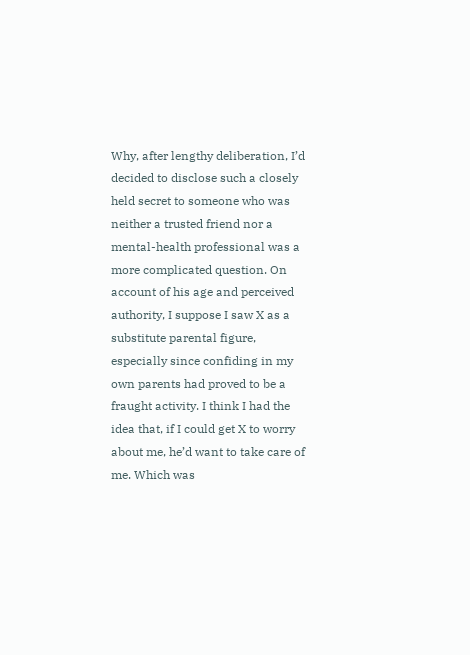Why, after lengthy deliberation, I’d decided to disclose such a closely held secret to someone who was neither a trusted friend nor a mental-health professional was a more complicated question. On account of his age and perceived authority, I suppose I saw X as a substitute parental figure, especially since confiding in my own parents had proved to be a fraught activity. I think I had the idea that, if I could get X to worry about me, he’d want to take care of me. Which was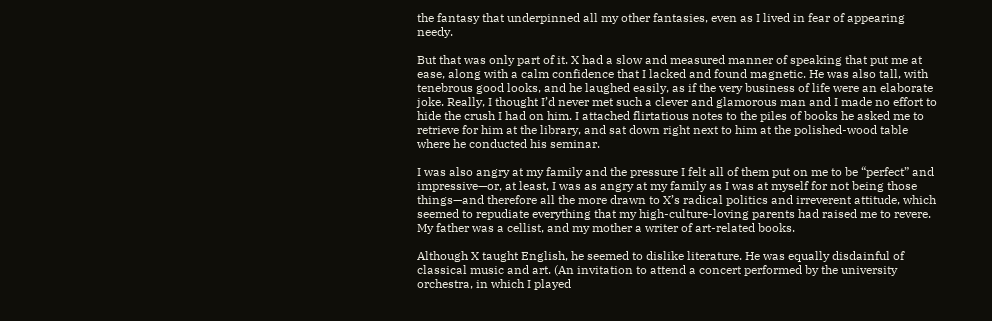the fantasy that underpinned all my other fantasies, even as I lived in fear of appearing needy.

But that was only part of it. X had a slow and measured manner of speaking that put me at ease, along with a calm confidence that I lacked and found magnetic. He was also tall, with tenebrous good looks, and he laughed easily, as if the very business of life were an elaborate joke. Really, I thought I’d never met such a clever and glamorous man and I made no effort to hide the crush I had on him. I attached flirtatious notes to the piles of books he asked me to retrieve for him at the library, and sat down right next to him at the polished-wood table where he conducted his seminar.

I was also angry at my family and the pressure I felt all of them put on me to be “perfect” and impressive—or, at least, I was as angry at my family as I was at myself for not being those things—and therefore all the more drawn to X’s radical politics and irreverent attitude, which seemed to repudiate everything that my high-culture-loving parents had raised me to revere. My father was a cellist, and my mother a writer of art-related books.

Although X taught English, he seemed to dislike literature. He was equally disdainful of classical music and art. (An invitation to attend a concert performed by the university orchestra, in which I played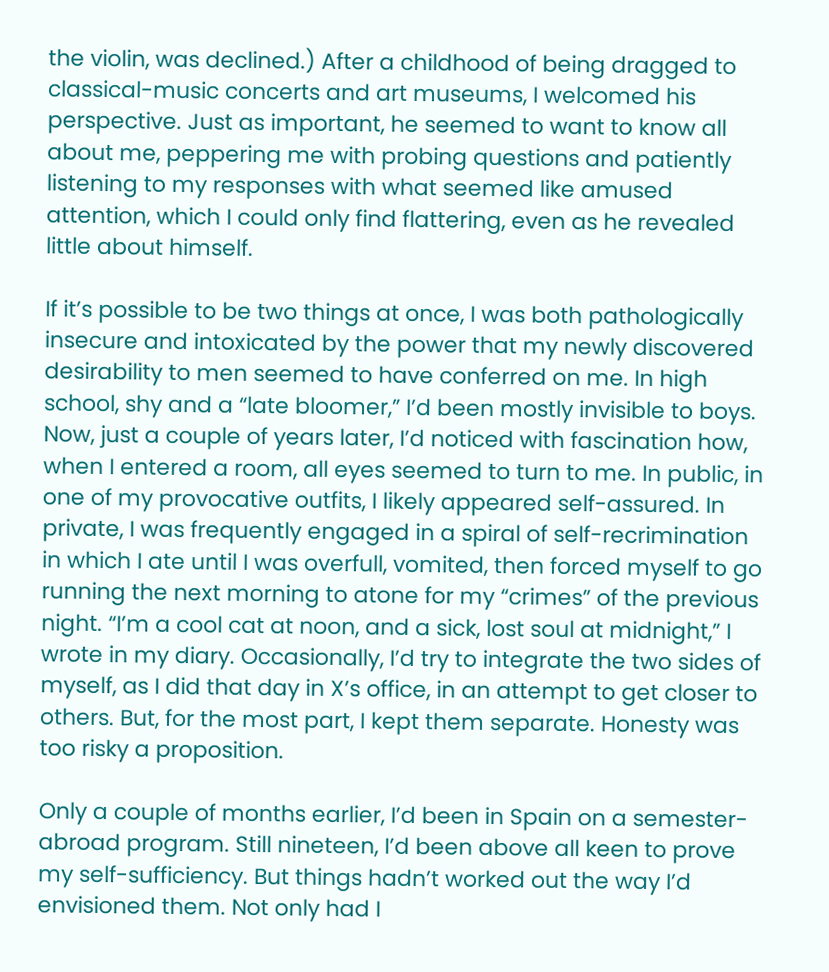the violin, was declined.) After a childhood of being dragged to classical-music concerts and art museums, I welcomed his perspective. Just as important, he seemed to want to know all about me, peppering me with probing questions and patiently listening to my responses with what seemed like amused attention, which I could only find flattering, even as he revealed little about himself.

If it’s possible to be two things at once, I was both pathologically insecure and intoxicated by the power that my newly discovered desirability to men seemed to have conferred on me. In high school, shy and a “late bloomer,” I’d been mostly invisible to boys. Now, just a couple of years later, I’d noticed with fascination how, when I entered a room, all eyes seemed to turn to me. In public, in one of my provocative outfits, I likely appeared self-assured. In private, I was frequently engaged in a spiral of self-recrimination in which I ate until I was overfull, vomited, then forced myself to go running the next morning to atone for my “crimes” of the previous night. “I’m a cool cat at noon, and a sick, lost soul at midnight,” I wrote in my diary. Occasionally, I’d try to integrate the two sides of myself, as I did that day in X’s office, in an attempt to get closer to others. But, for the most part, I kept them separate. Honesty was too risky a proposition.

Only a couple of months earlier, I’d been in Spain on a semester-abroad program. Still nineteen, I’d been above all keen to prove my self-sufficiency. But things hadn’t worked out the way I’d envisioned them. Not only had I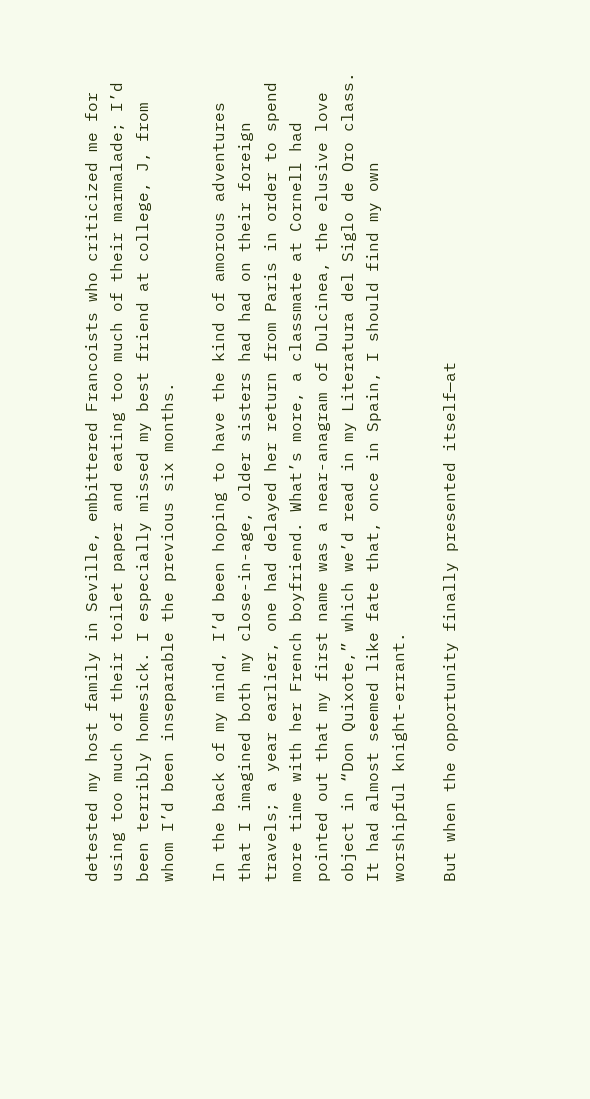detested my host family in Seville, embittered Francoists who criticized me for using too much of their toilet paper and eating too much of their marmalade; I’d been terribly homesick. I especially missed my best friend at college, J, from whom I’d been inseparable the previous six months.

In the back of my mind, I’d been hoping to have the kind of amorous adventures that I imagined both my close-in-age, older sisters had had on their foreign travels; a year earlier, one had delayed her return from Paris in order to spend more time with her French boyfriend. What’s more, a classmate at Cornell had pointed out that my first name was a near-anagram of Dulcinea, the elusive love object in “Don Quixote,” which we’d read in my Literatura del Siglo de Oro class. It had almost seemed like fate that, once in Spain, I should find my own worshipful knight-errant.

But when the opportunity finally presented itself—at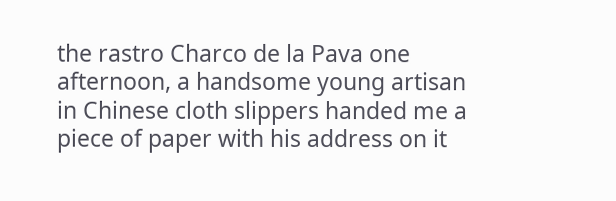the rastro Charco de la Pava one afternoon, a handsome young artisan in Chinese cloth slippers handed me a piece of paper with his address on it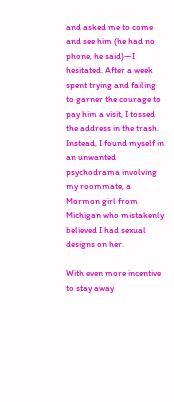and asked me to come and see him (he had no phone, he said)—I hesitated. After a week spent trying and failing to garner the courage to pay him a visit, I tossed the address in the trash. Instead, I found myself in an unwanted psychodrama involving my roommate, a Mormon girl from Michigan who mistakenly believed I had sexual designs on her.

With even more incentive to stay away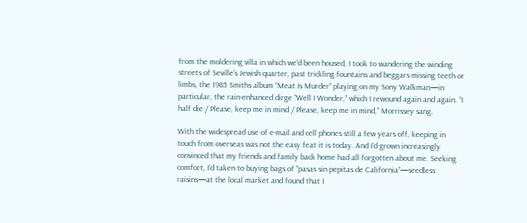from the moldering villa in which we’d been housed, I took to wandering the winding streets of Seville’s Jewish quarter, past trickling fountains and beggars missing teeth or limbs, the 1985 Smiths album “Meat Is Murder” playing on my Sony Walkman—in particular, the rain-enhanced dirge “Well I Wonder,” which I rewound again and again. “I half die / Please, keep me in mind / Please, keep me in mind,” Morrissey sang.

With the widespread use of e-mail and cell phones still a few years off, keeping in touch from overseas was not the easy feat it is today. And I’d grown increasingly convinced that my friends and family back home had all forgotten about me. Seeking comfort, I’d taken to buying bags of “pasas sin pepitas de California”—seedless raisins—at the local market and found that I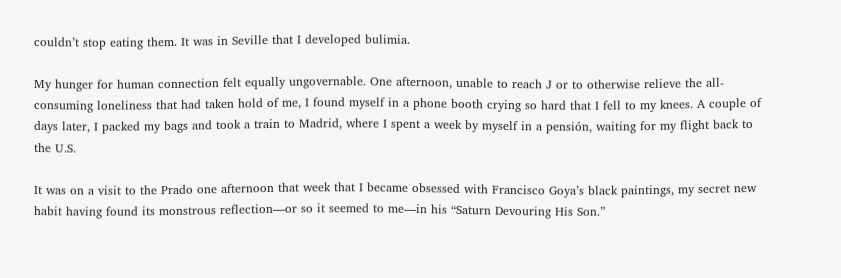couldn’t stop eating them. It was in Seville that I developed bulimia.

My hunger for human connection felt equally ungovernable. One afternoon, unable to reach J or to otherwise relieve the all-consuming loneliness that had taken hold of me, I found myself in a phone booth crying so hard that I fell to my knees. A couple of days later, I packed my bags and took a train to Madrid, where I spent a week by myself in a pensión, waiting for my flight back to the U.S.

It was on a visit to the Prado one afternoon that week that I became obsessed with Francisco Goya’s black paintings, my secret new habit having found its monstrous reflection—or so it seemed to me—in his “Saturn Devouring His Son.”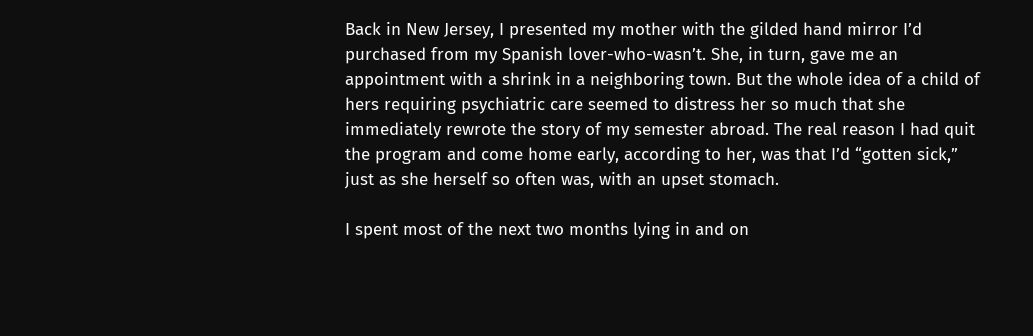Back in New Jersey, I presented my mother with the gilded hand mirror I’d purchased from my Spanish lover-who-wasn’t. She, in turn, gave me an appointment with a shrink in a neighboring town. But the whole idea of a child of hers requiring psychiatric care seemed to distress her so much that she immediately rewrote the story of my semester abroad. The real reason I had quit the program and come home early, according to her, was that I’d “gotten sick,” just as she herself so often was, with an upset stomach.

I spent most of the next two months lying in and on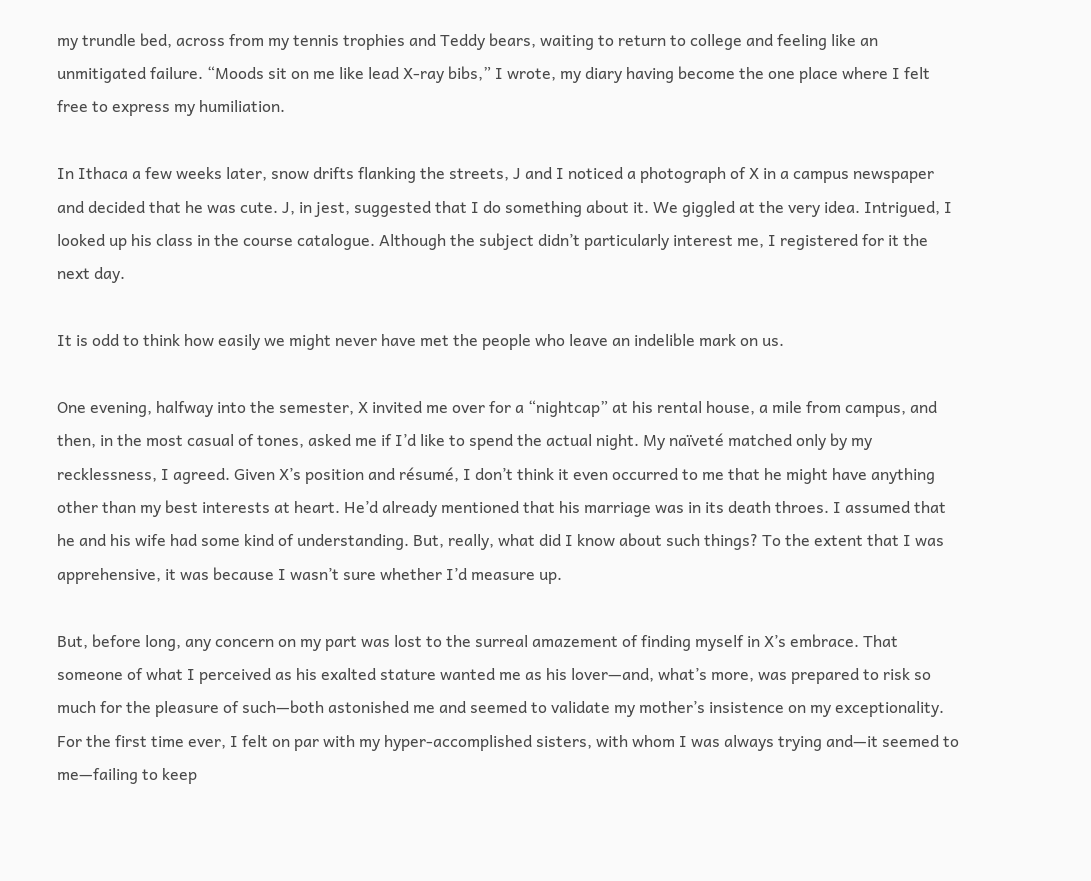my trundle bed, across from my tennis trophies and Teddy bears, waiting to return to college and feeling like an unmitigated failure. “Moods sit on me like lead X-ray bibs,” I wrote, my diary having become the one place where I felt free to express my humiliation.

In Ithaca a few weeks later, snow drifts flanking the streets, J and I noticed a photograph of X in a campus newspaper and decided that he was cute. J, in jest, suggested that I do something about it. We giggled at the very idea. Intrigued, I looked up his class in the course catalogue. Although the subject didn’t particularly interest me, I registered for it the next day.

It is odd to think how easily we might never have met the people who leave an indelible mark on us.

One evening, halfway into the semester, X invited me over for a “nightcap” at his rental house, a mile from campus, and then, in the most casual of tones, asked me if I’d like to spend the actual night. My naïveté matched only by my recklessness, I agreed. Given X’s position and résumé, I don’t think it even occurred to me that he might have anything other than my best interests at heart. He’d already mentioned that his marriage was in its death throes. I assumed that he and his wife had some kind of understanding. But, really, what did I know about such things? To the extent that I was apprehensive, it was because I wasn’t sure whether I’d measure up.

But, before long, any concern on my part was lost to the surreal amazement of finding myself in X’s embrace. That someone of what I perceived as his exalted stature wanted me as his lover—and, what’s more, was prepared to risk so much for the pleasure of such—both astonished me and seemed to validate my mother’s insistence on my exceptionality. For the first time ever, I felt on par with my hyper-accomplished sisters, with whom I was always trying and—it seemed to me—failing to keep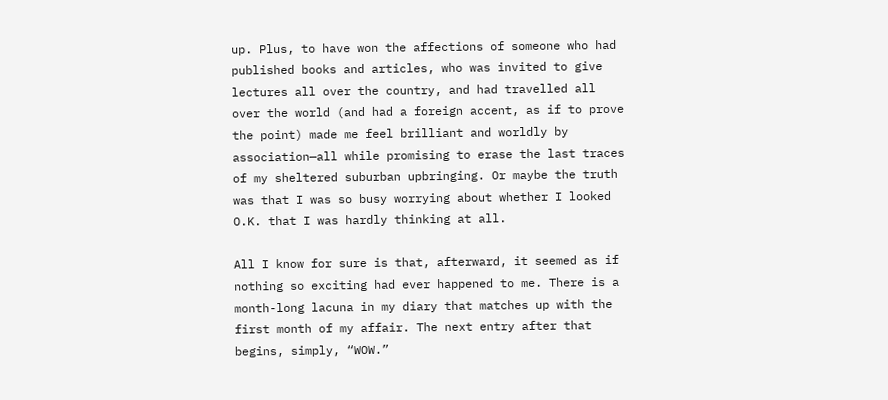up. Plus, to have won the affections of someone who had published books and articles, who was invited to give lectures all over the country, and had travelled all over the world (and had a foreign accent, as if to prove the point) made me feel brilliant and worldly by association—all while promising to erase the last traces of my sheltered suburban upbringing. Or maybe the truth was that I was so busy worrying about whether I looked O.K. that I was hardly thinking at all.

All I know for sure is that, afterward, it seemed as if nothing so exciting had ever happened to me. There is a month-long lacuna in my diary that matches up with the first month of my affair. The next entry after that begins, simply, “WOW.”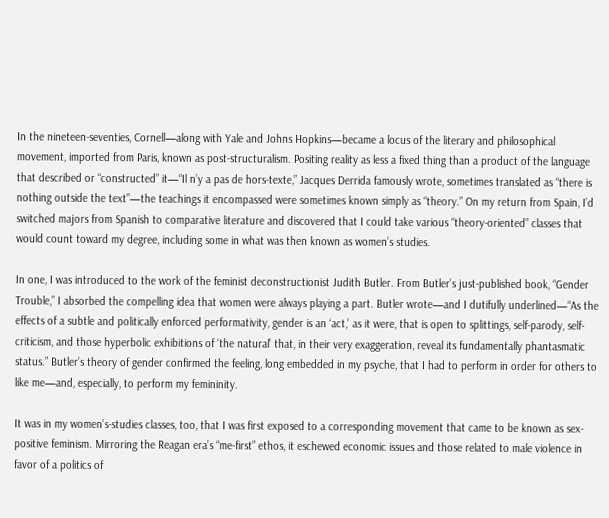In the nineteen-seventies, Cornell—along with Yale and Johns Hopkins—became a locus of the literary and philosophical movement, imported from Paris, known as post-structuralism. Positing reality as less a fixed thing than a product of the language that described or “constructed” it—“Il n’y a pas de hors-texte,” Jacques Derrida famously wrote, sometimes translated as “there is nothing outside the text”—the teachings it encompassed were sometimes known simply as “theory.” On my return from Spain, I’d switched majors from Spanish to comparative literature and discovered that I could take various “theory-oriented” classes that would count toward my degree, including some in what was then known as women’s studies.

In one, I was introduced to the work of the feminist deconstructionist Judith Butler. From Butler’s just-published book, “Gender Trouble,” I absorbed the compelling idea that women were always playing a part. Butler wrote—and I dutifully underlined—“As the effects of a subtle and politically enforced performativity, gender is an ‘act,’ as it were, that is open to splittings, self-parody, self-criticism, and those hyperbolic exhibitions of ‘the natural’ that, in their very exaggeration, reveal its fundamentally phantasmatic status.” Butler’s theory of gender confirmed the feeling, long embedded in my psyche, that I had to perform in order for others to like me—and, especially, to perform my femininity.

It was in my women’s-studies classes, too, that I was first exposed to a corresponding movement that came to be known as sex-positive feminism. Mirroring the Reagan era’s “me-first” ethos, it eschewed economic issues and those related to male violence in favor of a politics of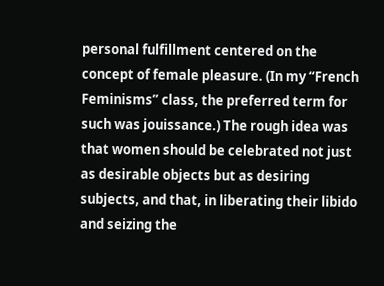personal fulfillment centered on the concept of female pleasure. (In my “French Feminisms” class, the preferred term for such was jouissance.) The rough idea was that women should be celebrated not just as desirable objects but as desiring subjects, and that, in liberating their libido and seizing the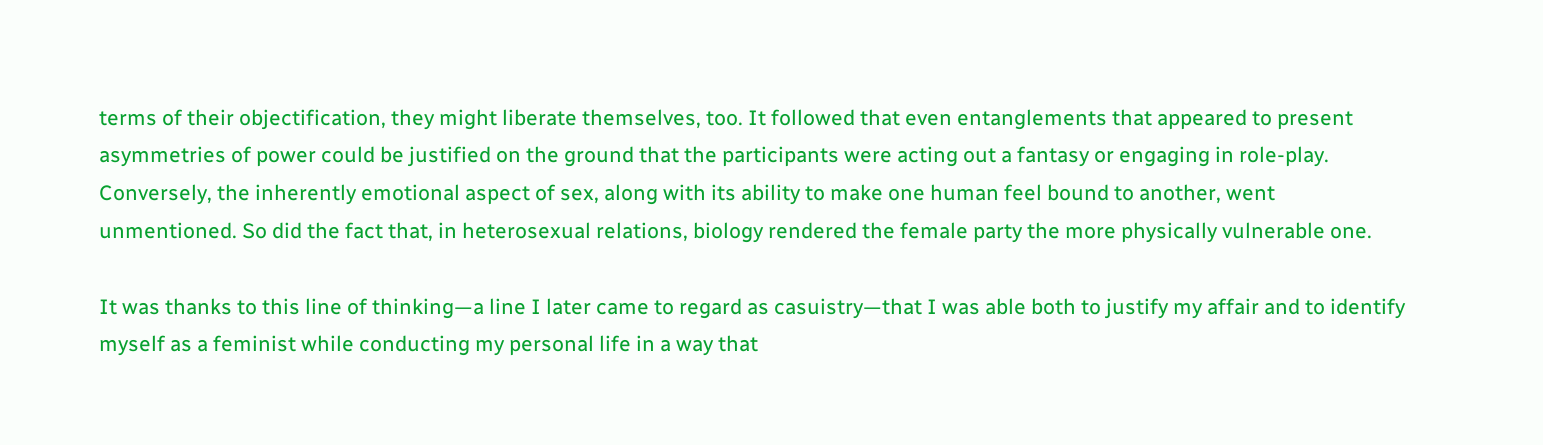terms of their objectification, they might liberate themselves, too. It followed that even entanglements that appeared to present asymmetries of power could be justified on the ground that the participants were acting out a fantasy or engaging in role-play. Conversely, the inherently emotional aspect of sex, along with its ability to make one human feel bound to another, went unmentioned. So did the fact that, in heterosexual relations, biology rendered the female party the more physically vulnerable one.

It was thanks to this line of thinking—a line I later came to regard as casuistry—that I was able both to justify my affair and to identify myself as a feminist while conducting my personal life in a way that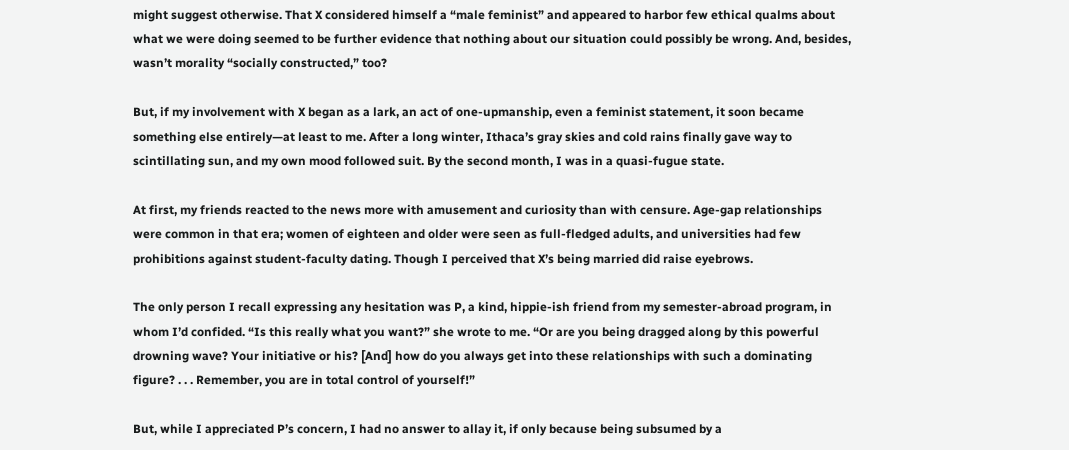might suggest otherwise. That X considered himself a “male feminist” and appeared to harbor few ethical qualms about what we were doing seemed to be further evidence that nothing about our situation could possibly be wrong. And, besides, wasn’t morality “socially constructed,” too?

But, if my involvement with X began as a lark, an act of one-upmanship, even a feminist statement, it soon became something else entirely—at least to me. After a long winter, Ithaca’s gray skies and cold rains finally gave way to scintillating sun, and my own mood followed suit. By the second month, I was in a quasi-fugue state.

At first, my friends reacted to the news more with amusement and curiosity than with censure. Age-gap relationships were common in that era; women of eighteen and older were seen as full-fledged adults, and universities had few prohibitions against student-faculty dating. Though I perceived that X’s being married did raise eyebrows.

The only person I recall expressing any hesitation was P, a kind, hippie-ish friend from my semester-abroad program, in whom I’d confided. “Is this really what you want?” she wrote to me. “Or are you being dragged along by this powerful drowning wave? Your initiative or his? [And] how do you always get into these relationships with such a dominating figure? . . . Remember, you are in total control of yourself!”

But, while I appreciated P’s concern, I had no answer to allay it, if only because being subsumed by a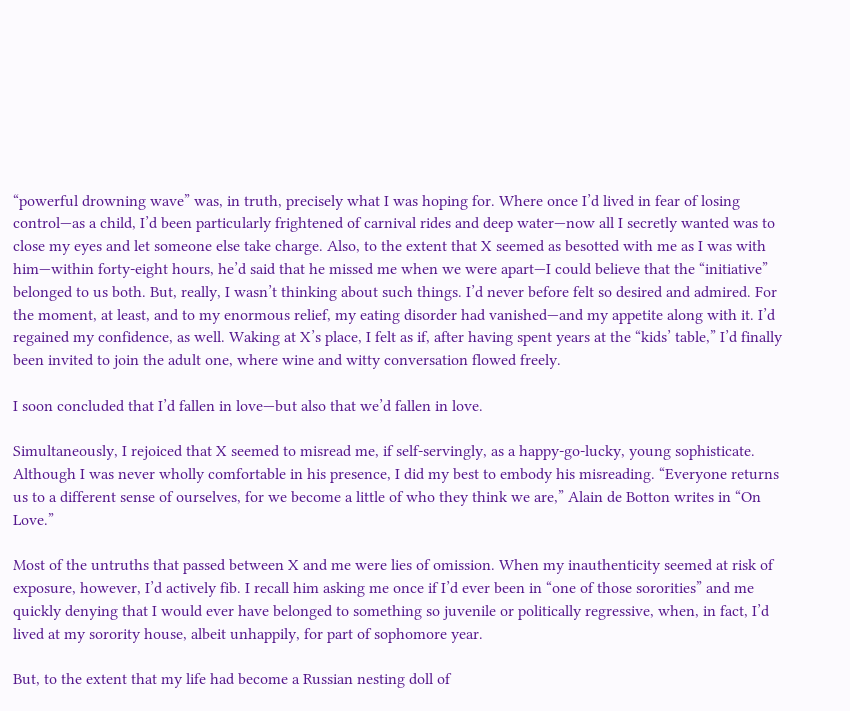“powerful drowning wave” was, in truth, precisely what I was hoping for. Where once I’d lived in fear of losing control—as a child, I’d been particularly frightened of carnival rides and deep water—now all I secretly wanted was to close my eyes and let someone else take charge. Also, to the extent that X seemed as besotted with me as I was with him—within forty-eight hours, he’d said that he missed me when we were apart—I could believe that the “initiative” belonged to us both. But, really, I wasn’t thinking about such things. I’d never before felt so desired and admired. For the moment, at least, and to my enormous relief, my eating disorder had vanished—and my appetite along with it. I’d regained my confidence, as well. Waking at X’s place, I felt as if, after having spent years at the “kids’ table,” I’d finally been invited to join the adult one, where wine and witty conversation flowed freely.

I soon concluded that I’d fallen in love—but also that we’d fallen in love.

Simultaneously, I rejoiced that X seemed to misread me, if self-servingly, as a happy-go-lucky, young sophisticate. Although I was never wholly comfortable in his presence, I did my best to embody his misreading. “Everyone returns us to a different sense of ourselves, for we become a little of who they think we are,” Alain de Botton writes in “On Love.”

Most of the untruths that passed between X and me were lies of omission. When my inauthenticity seemed at risk of exposure, however, I’d actively fib. I recall him asking me once if I’d ever been in “one of those sororities” and me quickly denying that I would ever have belonged to something so juvenile or politically regressive, when, in fact, I’d lived at my sorority house, albeit unhappily, for part of sophomore year.

But, to the extent that my life had become a Russian nesting doll of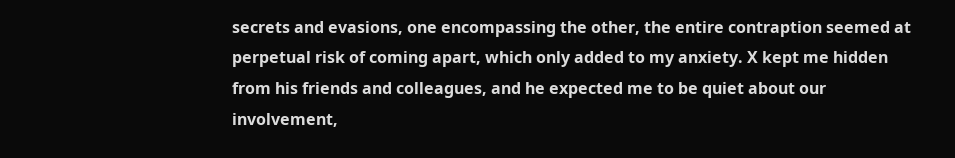secrets and evasions, one encompassing the other, the entire contraption seemed at perpetual risk of coming apart, which only added to my anxiety. X kept me hidden from his friends and colleagues, and he expected me to be quiet about our involvement,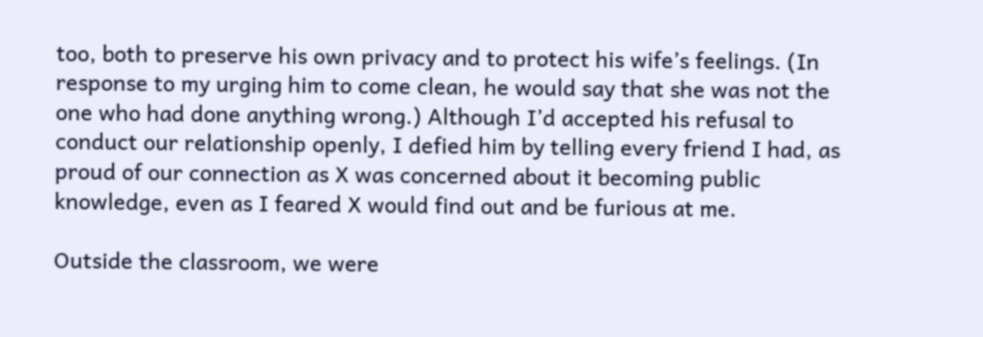too, both to preserve his own privacy and to protect his wife’s feelings. (In response to my urging him to come clean, he would say that she was not the one who had done anything wrong.) Although I’d accepted his refusal to conduct our relationship openly, I defied him by telling every friend I had, as proud of our connection as X was concerned about it becoming public knowledge, even as I feared X would find out and be furious at me.

Outside the classroom, we were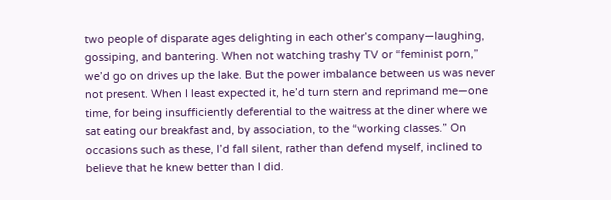two people of disparate ages delighting in each other’s company—laughing, gossiping, and bantering. When not watching trashy TV or “feminist porn,” we’d go on drives up the lake. But the power imbalance between us was never not present. When I least expected it, he’d turn stern and reprimand me—one time, for being insufficiently deferential to the waitress at the diner where we sat eating our breakfast and, by association, to the “working classes.” On occasions such as these, I’d fall silent, rather than defend myself, inclined to believe that he knew better than I did.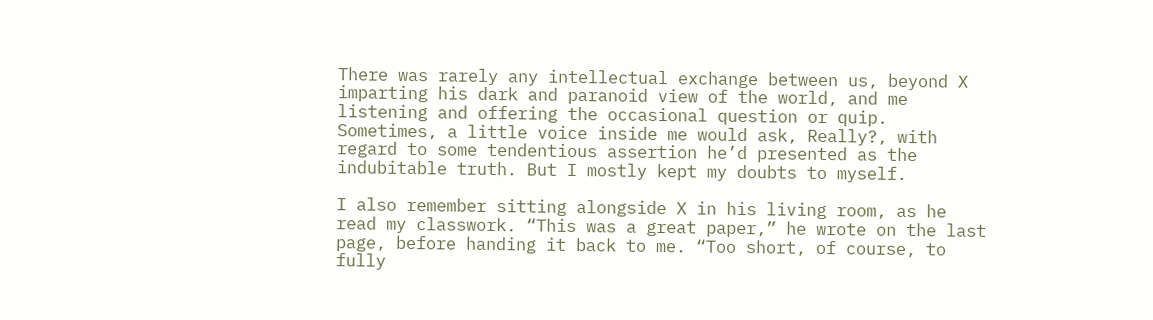There was rarely any intellectual exchange between us, beyond X imparting his dark and paranoid view of the world, and me listening and offering the occasional question or quip. Sometimes, a little voice inside me would ask, Really?, with regard to some tendentious assertion he’d presented as the indubitable truth. But I mostly kept my doubts to myself.

I also remember sitting alongside X in his living room, as he read my classwork. “This was a great paper,” he wrote on the last page, before handing it back to me. “Too short, of course, to fully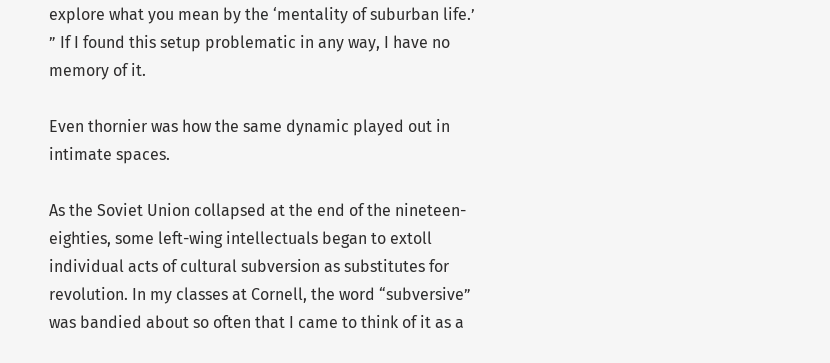explore what you mean by the ‘mentality of suburban life.’ ” If I found this setup problematic in any way, I have no memory of it.

Even thornier was how the same dynamic played out in intimate spaces.

As the Soviet Union collapsed at the end of the nineteen-eighties, some left-wing intellectuals began to extoll individual acts of cultural subversion as substitutes for revolution. In my classes at Cornell, the word “subversive” was bandied about so often that I came to think of it as a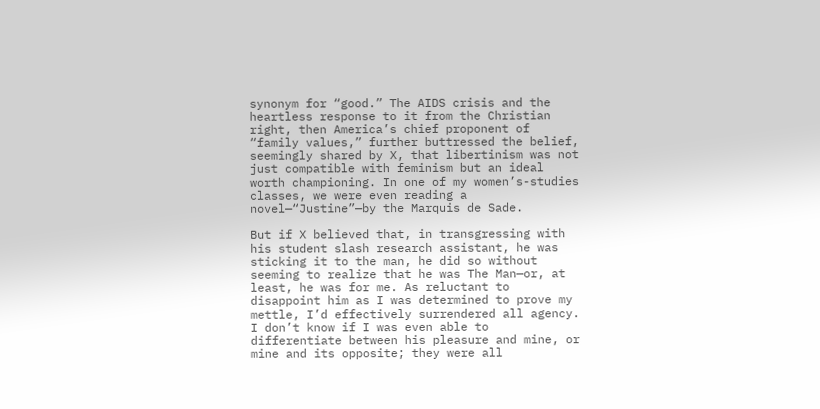synonym for “good.” The AIDS crisis and the heartless response to it from the Christian right, then America’s chief proponent of “family values,” further buttressed the belief, seemingly shared by X, that libertinism was not just compatible with feminism but an ideal worth championing. In one of my women’s-studies classes, we were even reading a novel—“Justine”—by the Marquis de Sade.

But if X believed that, in transgressing with his student slash research assistant, he was sticking it to the man, he did so without seeming to realize that he was The Man—or, at least, he was for me. As reluctant to disappoint him as I was determined to prove my mettle, I’d effectively surrendered all agency. I don’t know if I was even able to differentiate between his pleasure and mine, or mine and its opposite; they were all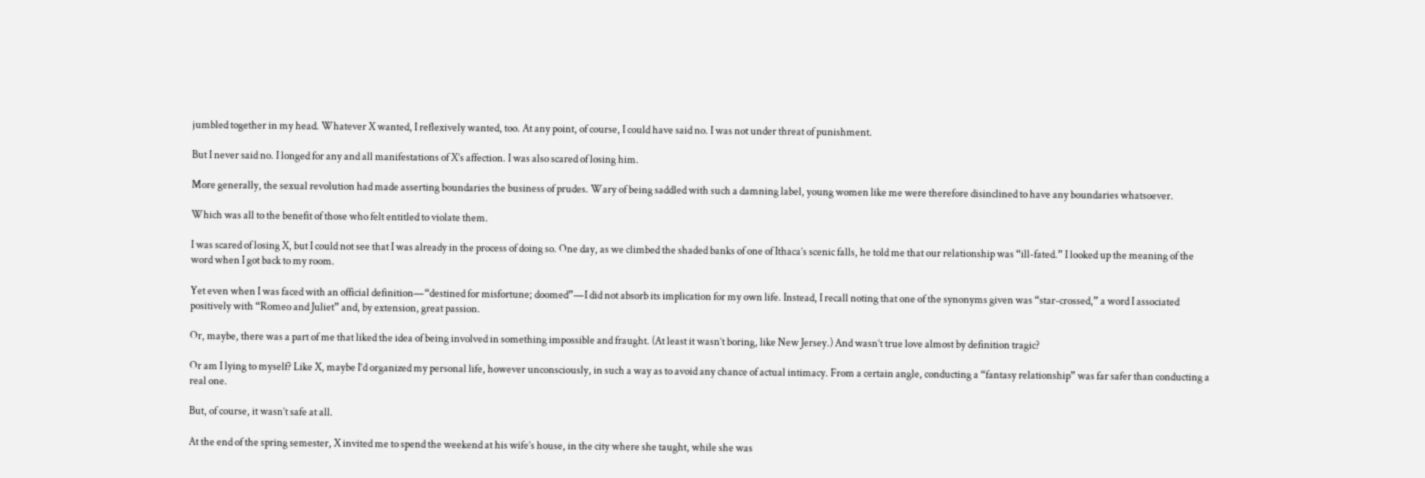jumbled together in my head. Whatever X wanted, I reflexively wanted, too. At any point, of course, I could have said no. I was not under threat of punishment.

But I never said no. I longed for any and all manifestations of X’s affection. I was also scared of losing him.

More generally, the sexual revolution had made asserting boundaries the business of prudes. Wary of being saddled with such a damning label, young women like me were therefore disinclined to have any boundaries whatsoever.

Which was all to the benefit of those who felt entitled to violate them.

I was scared of losing X, but I could not see that I was already in the process of doing so. One day, as we climbed the shaded banks of one of Ithaca’s scenic falls, he told me that our relationship was “ill-fated.” I looked up the meaning of the word when I got back to my room.

Yet even when I was faced with an official definition—“destined for misfortune; doomed”—I did not absorb its implication for my own life. Instead, I recall noting that one of the synonyms given was “star-crossed,” a word I associated positively with “Romeo and Juliet” and, by extension, great passion.

Or, maybe, there was a part of me that liked the idea of being involved in something impossible and fraught. (At least it wasn’t boring, like New Jersey.) And wasn’t true love almost by definition tragic?

Or am I lying to myself? Like X, maybe I’d organized my personal life, however unconsciously, in such a way as to avoid any chance of actual intimacy. From a certain angle, conducting a “fantasy relationship” was far safer than conducting a real one.

But, of course, it wasn’t safe at all.

At the end of the spring semester, X invited me to spend the weekend at his wife’s house, in the city where she taught, while she was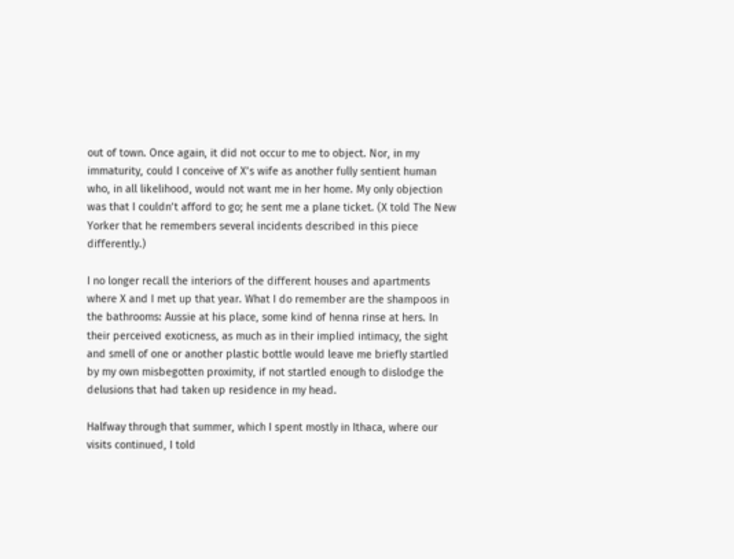out of town. Once again, it did not occur to me to object. Nor, in my immaturity, could I conceive of X’s wife as another fully sentient human who, in all likelihood, would not want me in her home. My only objection was that I couldn’t afford to go; he sent me a plane ticket. (X told The New Yorker that he remembers several incidents described in this piece differently.)

I no longer recall the interiors of the different houses and apartments where X and I met up that year. What I do remember are the shampoos in the bathrooms: Aussie at his place, some kind of henna rinse at hers. In their perceived exoticness, as much as in their implied intimacy, the sight and smell of one or another plastic bottle would leave me briefly startled by my own misbegotten proximity, if not startled enough to dislodge the delusions that had taken up residence in my head.

Halfway through that summer, which I spent mostly in Ithaca, where our visits continued, I told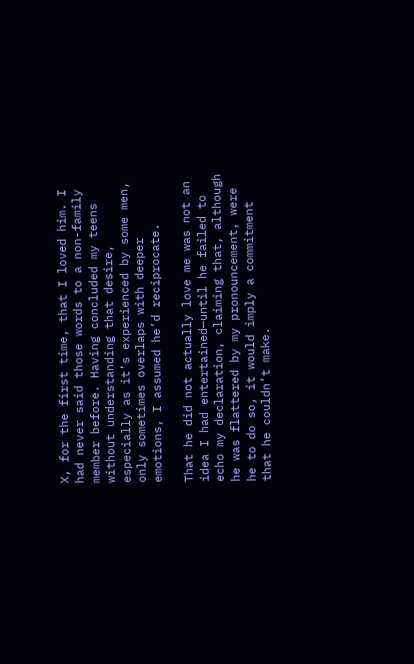X, for the first time, that I loved him. I had never said those words to a non-family member before. Having concluded my teens without understanding that desire, especially as it’s experienced by some men, only sometimes overlaps with deeper emotions, I assumed he’d reciprocate.

That he did not actually love me was not an idea I had entertained—until he failed to echo my declaration, claiming that, although he was flattered by my pronouncement, were he to do so, it would imply a commitment that he couldn’t make.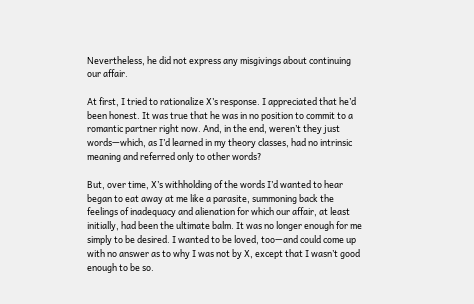Nevertheless, he did not express any misgivings about continuing our affair.

At first, I tried to rationalize X’s response. I appreciated that he’d been honest. It was true that he was in no position to commit to a romantic partner right now. And, in the end, weren’t they just words—which, as I’d learned in my theory classes, had no intrinsic meaning and referred only to other words?

But, over time, X’s withholding of the words I’d wanted to hear began to eat away at me like a parasite, summoning back the feelings of inadequacy and alienation for which our affair, at least initially, had been the ultimate balm. It was no longer enough for me simply to be desired. I wanted to be loved, too—and could come up with no answer as to why I was not by X, except that I wasn’t good enough to be so.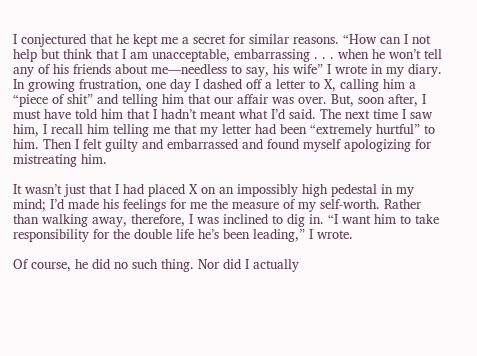I conjectured that he kept me a secret for similar reasons. “How can I not help but think that I am unacceptable, embarrassing . . . when he won’t tell any of his friends about me—needless to say, his wife” I wrote in my diary. In growing frustration, one day I dashed off a letter to X, calling him a “piece of shit” and telling him that our affair was over. But, soon after, I must have told him that I hadn’t meant what I’d said. The next time I saw him, I recall him telling me that my letter had been “extremely hurtful” to him. Then I felt guilty and embarrassed and found myself apologizing for mistreating him.

It wasn’t just that I had placed X on an impossibly high pedestal in my mind; I’d made his feelings for me the measure of my self-worth. Rather than walking away, therefore, I was inclined to dig in. “I want him to take responsibility for the double life he’s been leading,” I wrote.

Of course, he did no such thing. Nor did I actually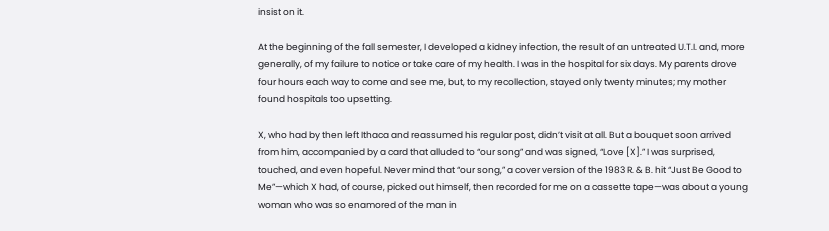insist on it.

At the beginning of the fall semester, I developed a kidney infection, the result of an untreated U.T.I. and, more generally, of my failure to notice or take care of my health. I was in the hospital for six days. My parents drove four hours each way to come and see me, but, to my recollection, stayed only twenty minutes; my mother found hospitals too upsetting.

X, who had by then left Ithaca and reassumed his regular post, didn’t visit at all. But a bouquet soon arrived from him, accompanied by a card that alluded to “our song” and was signed, “Love [X].” I was surprised, touched, and even hopeful. Never mind that “our song,” a cover version of the 1983 R. & B. hit “Just Be Good to Me”—which X had, of course, picked out himself, then recorded for me on a cassette tape—was about a young woman who was so enamored of the man in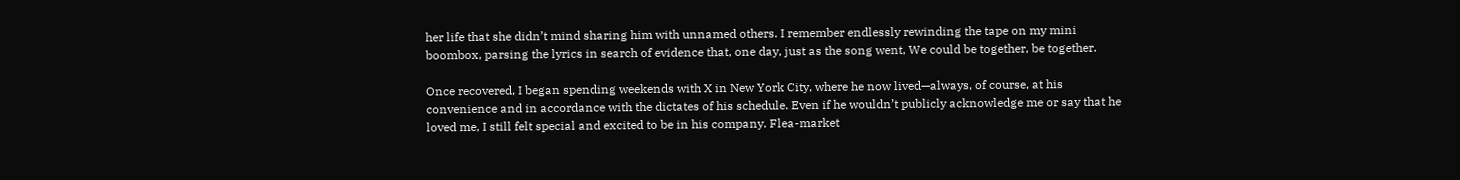her life that she didn’t mind sharing him with unnamed others. I remember endlessly rewinding the tape on my mini boombox, parsing the lyrics in search of evidence that, one day, just as the song went, We could be together, be together.

Once recovered, I began spending weekends with X in New York City, where he now lived—always, of course, at his convenience and in accordance with the dictates of his schedule. Even if he wouldn’t publicly acknowledge me or say that he loved me, I still felt special and excited to be in his company. Flea-market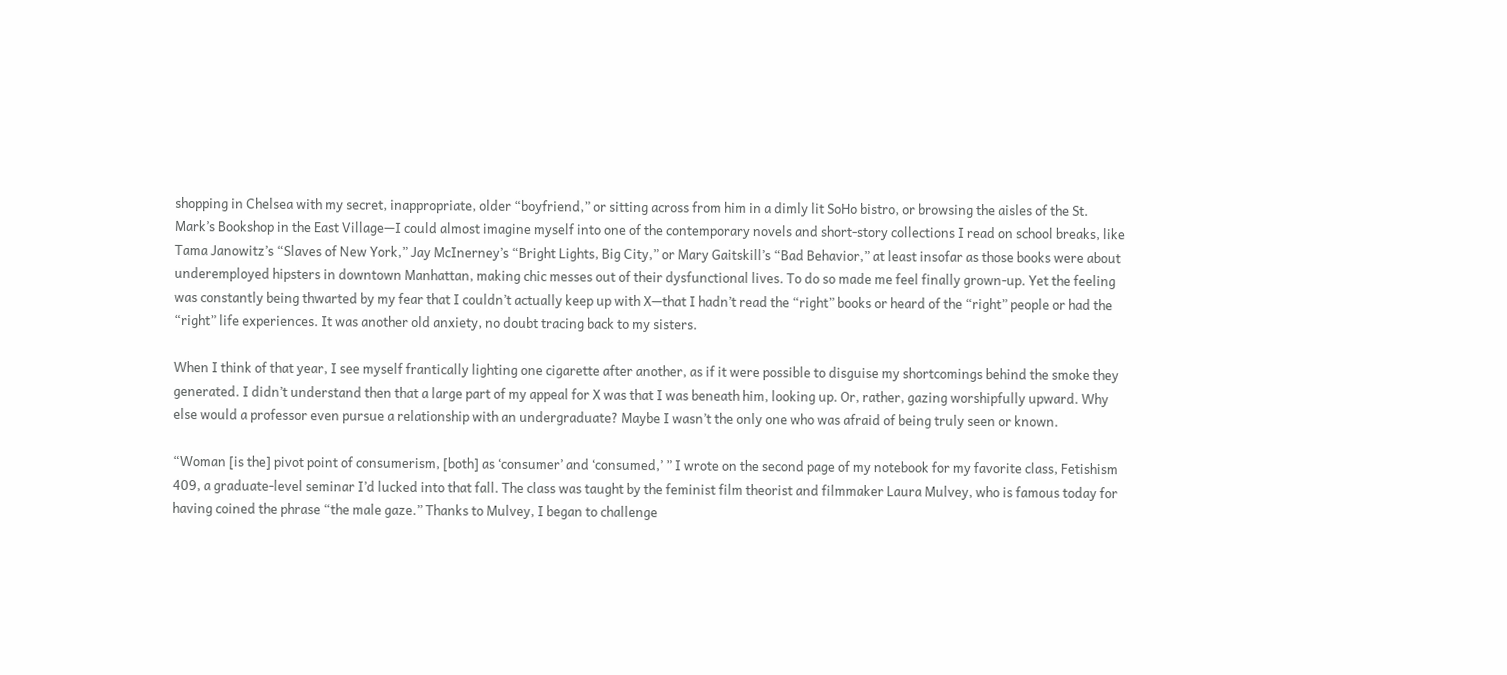shopping in Chelsea with my secret, inappropriate, older “boyfriend,” or sitting across from him in a dimly lit SoHo bistro, or browsing the aisles of the St. Mark’s Bookshop in the East Village—I could almost imagine myself into one of the contemporary novels and short-story collections I read on school breaks, like Tama Janowitz’s “Slaves of New York,” Jay McInerney’s “Bright Lights, Big City,” or Mary Gaitskill’s “Bad Behavior,” at least insofar as those books were about underemployed hipsters in downtown Manhattan, making chic messes out of their dysfunctional lives. To do so made me feel finally grown-up. Yet the feeling was constantly being thwarted by my fear that I couldn’t actually keep up with X—that I hadn’t read the “right” books or heard of the “right” people or had the “right” life experiences. It was another old anxiety, no doubt tracing back to my sisters.

When I think of that year, I see myself frantically lighting one cigarette after another, as if it were possible to disguise my shortcomings behind the smoke they generated. I didn’t understand then that a large part of my appeal for X was that I was beneath him, looking up. Or, rather, gazing worshipfully upward. Why else would a professor even pursue a relationship with an undergraduate? Maybe I wasn’t the only one who was afraid of being truly seen or known.

“Woman [is the] pivot point of consumerism, [both] as ‘consumer’ and ‘consumed,’ ” I wrote on the second page of my notebook for my favorite class, Fetishism 409, a graduate-level seminar I’d lucked into that fall. The class was taught by the feminist film theorist and filmmaker Laura Mulvey, who is famous today for having coined the phrase “the male gaze.” Thanks to Mulvey, I began to challenge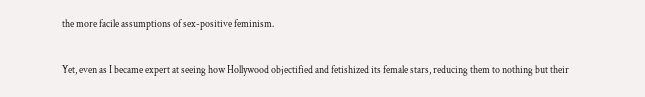the more facile assumptions of sex-positive feminism.

Yet, even as I became expert at seeing how Hollywood objectified and fetishized its female stars, reducing them to nothing but their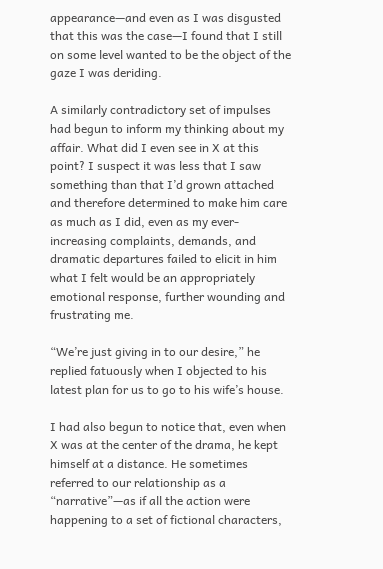appearance—and even as I was disgusted that this was the case—I found that I still on some level wanted to be the object of the gaze I was deriding.

A similarly contradictory set of impulses had begun to inform my thinking about my affair. What did I even see in X at this point? I suspect it was less that I saw something than that I’d grown attached and therefore determined to make him care as much as I did, even as my ever-increasing complaints, demands, and dramatic departures failed to elicit in him what I felt would be an appropriately emotional response, further wounding and frustrating me.

“We’re just giving in to our desire,” he replied fatuously when I objected to his latest plan for us to go to his wife’s house.

I had also begun to notice that, even when X was at the center of the drama, he kept himself at a distance. He sometimes referred to our relationship as a “narrative”—as if all the action were happening to a set of fictional characters,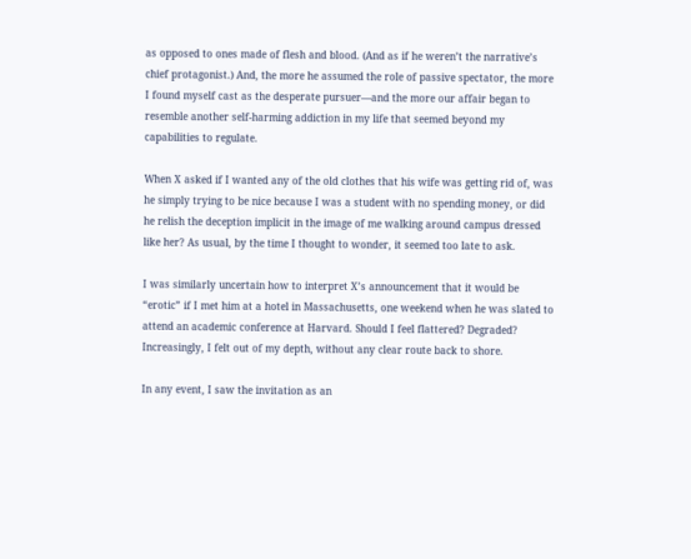as opposed to ones made of flesh and blood. (And as if he weren’t the narrative’s chief protagonist.) And, the more he assumed the role of passive spectator, the more I found myself cast as the desperate pursuer—and the more our affair began to resemble another self-harming addiction in my life that seemed beyond my capabilities to regulate.

When X asked if I wanted any of the old clothes that his wife was getting rid of, was he simply trying to be nice because I was a student with no spending money, or did he relish the deception implicit in the image of me walking around campus dressed like her? As usual, by the time I thought to wonder, it seemed too late to ask.

I was similarly uncertain how to interpret X’s announcement that it would be “erotic” if I met him at a hotel in Massachusetts, one weekend when he was slated to attend an academic conference at Harvard. Should I feel flattered? Degraded? Increasingly, I felt out of my depth, without any clear route back to shore.

In any event, I saw the invitation as an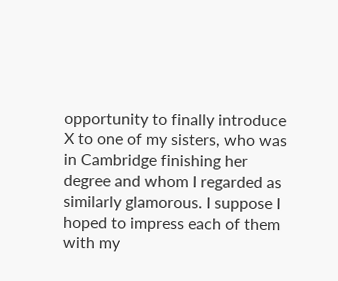opportunity to finally introduce X to one of my sisters, who was in Cambridge finishing her degree and whom I regarded as similarly glamorous. I suppose I hoped to impress each of them with my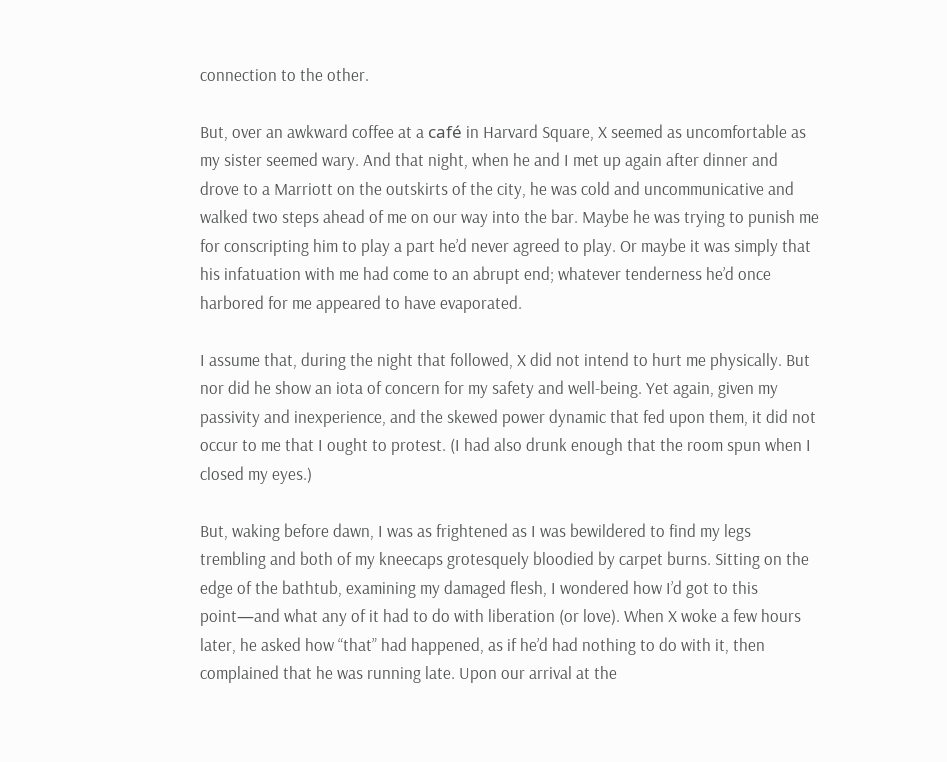connection to the other.

But, over an awkward coffee at a café in Harvard Square, X seemed as uncomfortable as my sister seemed wary. And that night, when he and I met up again after dinner and drove to a Marriott on the outskirts of the city, he was cold and uncommunicative and walked two steps ahead of me on our way into the bar. Maybe he was trying to punish me for conscripting him to play a part he’d never agreed to play. Or maybe it was simply that his infatuation with me had come to an abrupt end; whatever tenderness he’d once harbored for me appeared to have evaporated.

I assume that, during the night that followed, X did not intend to hurt me physically. But nor did he show an iota of concern for my safety and well-being. Yet again, given my passivity and inexperience, and the skewed power dynamic that fed upon them, it did not occur to me that I ought to protest. (I had also drunk enough that the room spun when I closed my eyes.)

But, waking before dawn, I was as frightened as I was bewildered to find my legs trembling and both of my kneecaps grotesquely bloodied by carpet burns. Sitting on the edge of the bathtub, examining my damaged flesh, I wondered how I’d got to this point—and what any of it had to do with liberation (or love). When X woke a few hours later, he asked how “that” had happened, as if he’d had nothing to do with it, then complained that he was running late. Upon our arrival at the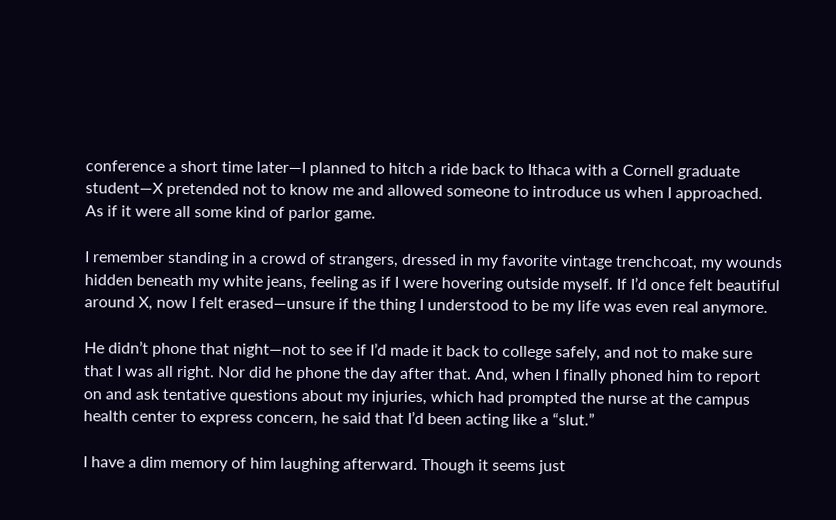conference a short time later—I planned to hitch a ride back to Ithaca with a Cornell graduate student—X pretended not to know me and allowed someone to introduce us when I approached. As if it were all some kind of parlor game.

I remember standing in a crowd of strangers, dressed in my favorite vintage trenchcoat, my wounds hidden beneath my white jeans, feeling as if I were hovering outside myself. If I’d once felt beautiful around X, now I felt erased—unsure if the thing I understood to be my life was even real anymore.

He didn’t phone that night—not to see if I’d made it back to college safely, and not to make sure that I was all right. Nor did he phone the day after that. And, when I finally phoned him to report on and ask tentative questions about my injuries, which had prompted the nurse at the campus health center to express concern, he said that I’d been acting like a “slut.”

I have a dim memory of him laughing afterward. Though it seems just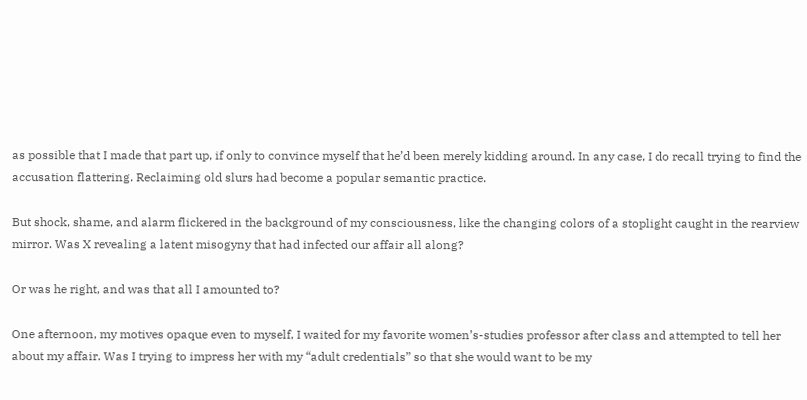as possible that I made that part up, if only to convince myself that he’d been merely kidding around. In any case, I do recall trying to find the accusation flattering. Reclaiming old slurs had become a popular semantic practice.

But shock, shame, and alarm flickered in the background of my consciousness, like the changing colors of a stoplight caught in the rearview mirror. Was X revealing a latent misogyny that had infected our affair all along?

Or was he right, and was that all I amounted to?

One afternoon, my motives opaque even to myself, I waited for my favorite women’s-studies professor after class and attempted to tell her about my affair. Was I trying to impress her with my “adult credentials” so that she would want to be my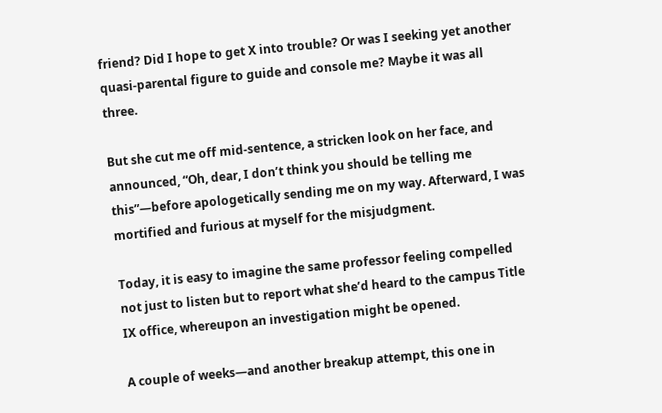friend? Did I hope to get X into trouble? Or was I seeking yet another quasi-parental figure to guide and console me? Maybe it was all three.

But she cut me off mid-sentence, a stricken look on her face, and announced, “Oh, dear, I don’t think you should be telling me this”—before apologetically sending me on my way. Afterward, I was mortified and furious at myself for the misjudgment.

Today, it is easy to imagine the same professor feeling compelled not just to listen but to report what she’d heard to the campus Title IX office, whereupon an investigation might be opened.

A couple of weeks—and another breakup attempt, this one in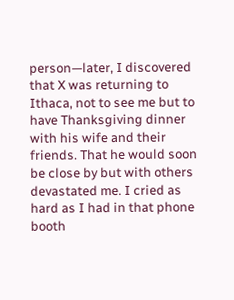person—later, I discovered that X was returning to Ithaca, not to see me but to have Thanksgiving dinner with his wife and their friends. That he would soon be close by but with others devastated me. I cried as hard as I had in that phone booth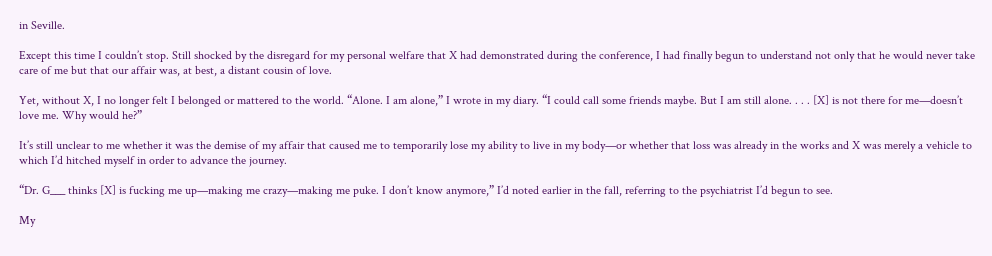in Seville.

Except this time I couldn’t stop. Still shocked by the disregard for my personal welfare that X had demonstrated during the conference, I had finally begun to understand not only that he would never take care of me but that our affair was, at best, a distant cousin of love.

Yet, without X, I no longer felt I belonged or mattered to the world. “Alone. I am alone,” I wrote in my diary. “I could call some friends maybe. But I am still alone. . . . [X] is not there for me—doesn’t love me. Why would he?”

It’s still unclear to me whether it was the demise of my affair that caused me to temporarily lose my ability to live in my body—or whether that loss was already in the works and X was merely a vehicle to which I’d hitched myself in order to advance the journey.

“Dr. G___ thinks [X] is fucking me up—making me crazy—making me puke. I don’t know anymore,” I’d noted earlier in the fall, referring to the psychiatrist I’d begun to see.

My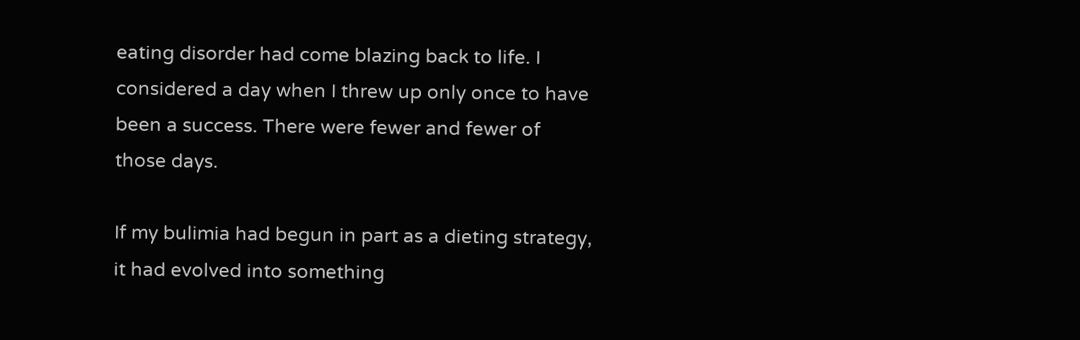eating disorder had come blazing back to life. I considered a day when I threw up only once to have been a success. There were fewer and fewer of those days.

If my bulimia had begun in part as a dieting strategy, it had evolved into something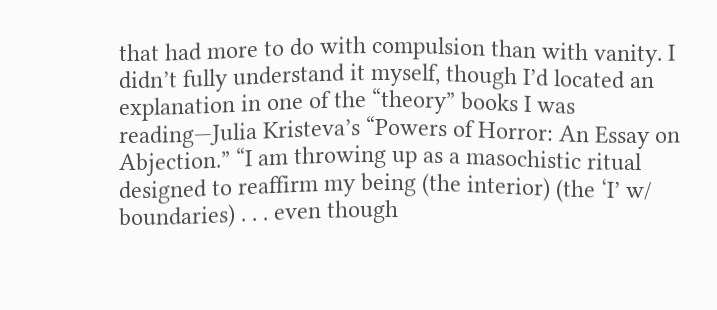that had more to do with compulsion than with vanity. I didn’t fully understand it myself, though I’d located an explanation in one of the “theory” books I was reading—Julia Kristeva’s “Powers of Horror: An Essay on Abjection.” “I am throwing up as a masochistic ritual designed to reaffirm my being (the interior) (the ‘I’ w/ boundaries) . . . even though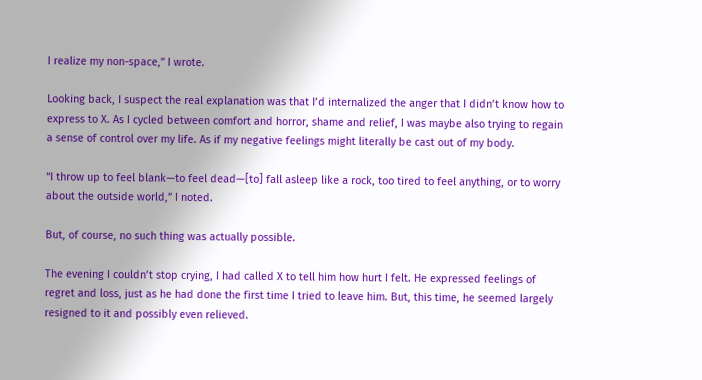I realize my non-space,” I wrote.

Looking back, I suspect the real explanation was that I’d internalized the anger that I didn’t know how to express to X. As I cycled between comfort and horror, shame and relief, I was maybe also trying to regain a sense of control over my life. As if my negative feelings might literally be cast out of my body.

“I throw up to feel blank—to feel dead—[to] fall asleep like a rock, too tired to feel anything, or to worry about the outside world,” I noted.

But, of course, no such thing was actually possible.

The evening I couldn’t stop crying, I had called X to tell him how hurt I felt. He expressed feelings of regret and loss, just as he had done the first time I tried to leave him. But, this time, he seemed largely resigned to it and possibly even relieved.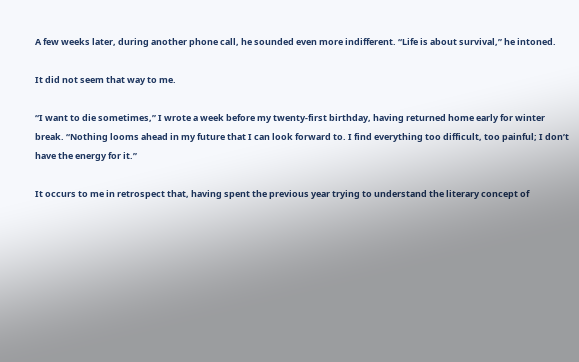A few weeks later, during another phone call, he sounded even more indifferent. “Life is about survival,” he intoned.

It did not seem that way to me.

“I want to die sometimes,” I wrote a week before my twenty-first birthday, having returned home early for winter break. “Nothing looms ahead in my future that I can look forward to. I find everything too difficult, too painful; I don’t have the energy for it.”

It occurs to me in retrospect that, having spent the previous year trying to understand the literary concept of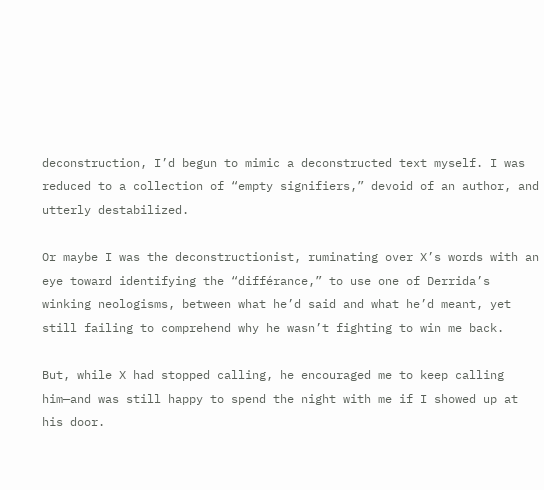deconstruction, I’d begun to mimic a deconstructed text myself. I was reduced to a collection of “empty signifiers,” devoid of an author, and utterly destabilized.

Or maybe I was the deconstructionist, ruminating over X’s words with an eye toward identifying the “différance,” to use one of Derrida’s winking neologisms, between what he’d said and what he’d meant, yet still failing to comprehend why he wasn’t fighting to win me back.

But, while X had stopped calling, he encouraged me to keep calling him—and was still happy to spend the night with me if I showed up at his door.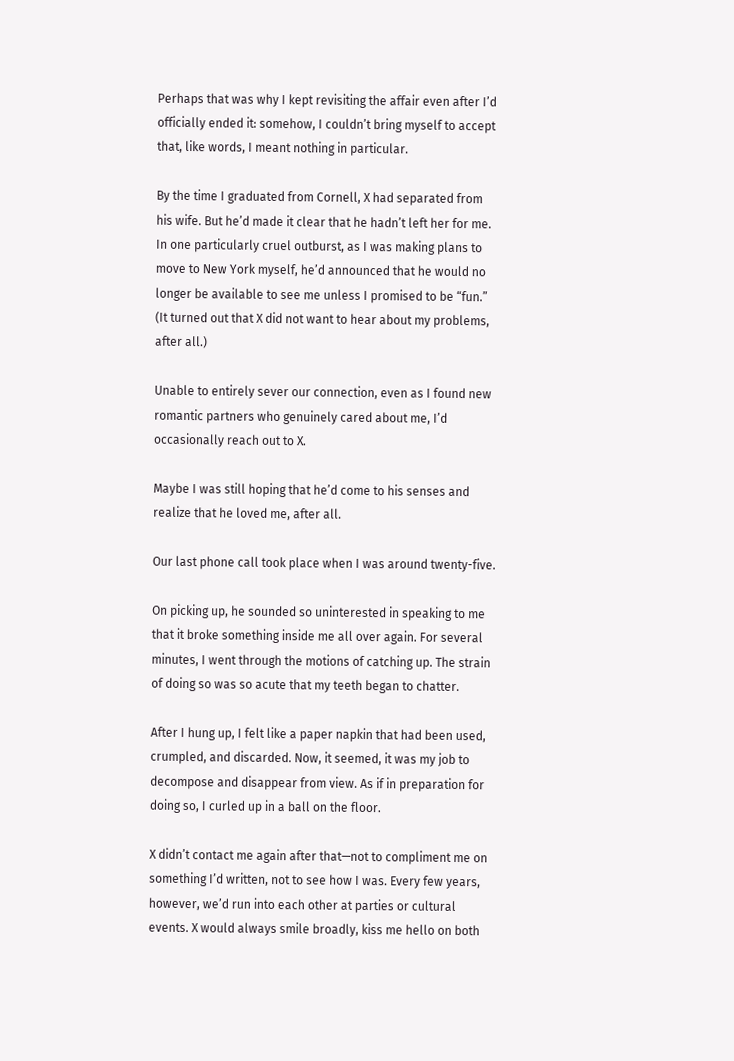Perhaps that was why I kept revisiting the affair even after I’d officially ended it: somehow, I couldn’t bring myself to accept that, like words, I meant nothing in particular.

By the time I graduated from Cornell, X had separated from his wife. But he’d made it clear that he hadn’t left her for me. In one particularly cruel outburst, as I was making plans to move to New York myself, he’d announced that he would no longer be available to see me unless I promised to be “fun.” (It turned out that X did not want to hear about my problems, after all.)

Unable to entirely sever our connection, even as I found new romantic partners who genuinely cared about me, I’d occasionally reach out to X.

Maybe I was still hoping that he’d come to his senses and realize that he loved me, after all.

Our last phone call took place when I was around twenty-five.

On picking up, he sounded so uninterested in speaking to me that it broke something inside me all over again. For several minutes, I went through the motions of catching up. The strain of doing so was so acute that my teeth began to chatter.

After I hung up, I felt like a paper napkin that had been used, crumpled, and discarded. Now, it seemed, it was my job to decompose and disappear from view. As if in preparation for doing so, I curled up in a ball on the floor.

X didn’t contact me again after that—not to compliment me on something I’d written, not to see how I was. Every few years, however, we’d run into each other at parties or cultural events. X would always smile broadly, kiss me hello on both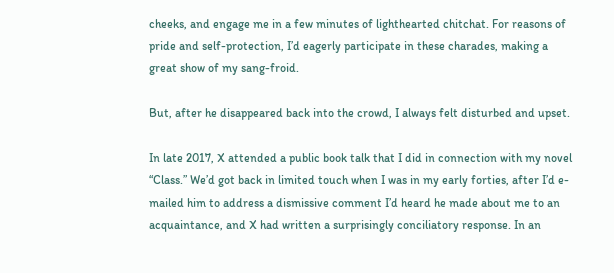cheeks, and engage me in a few minutes of lighthearted chitchat. For reasons of pride and self-protection, I’d eagerly participate in these charades, making a great show of my sang-froid.

But, after he disappeared back into the crowd, I always felt disturbed and upset.

In late 2017, X attended a public book talk that I did in connection with my novel “Class.” We’d got back in limited touch when I was in my early forties, after I’d e-mailed him to address a dismissive comment I’d heard he made about me to an acquaintance, and X had written a surprisingly conciliatory response. In an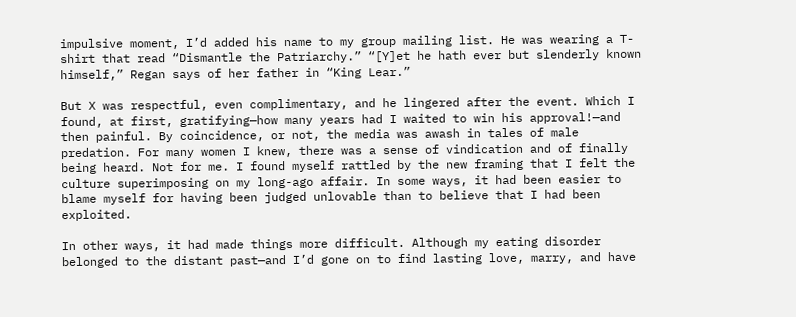impulsive moment, I’d added his name to my group mailing list. He was wearing a T-shirt that read “Dismantle the Patriarchy.” “[Y]et he hath ever but slenderly known himself,” Regan says of her father in “King Lear.”

But X was respectful, even complimentary, and he lingered after the event. Which I found, at first, gratifying—how many years had I waited to win his approval!—and then painful. By coincidence, or not, the media was awash in tales of male predation. For many women I knew, there was a sense of vindication and of finally being heard. Not for me. I found myself rattled by the new framing that I felt the culture superimposing on my long-ago affair. In some ways, it had been easier to blame myself for having been judged unlovable than to believe that I had been exploited.

In other ways, it had made things more difficult. Although my eating disorder belonged to the distant past—and I’d gone on to find lasting love, marry, and have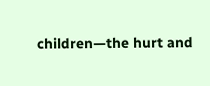children—the hurt and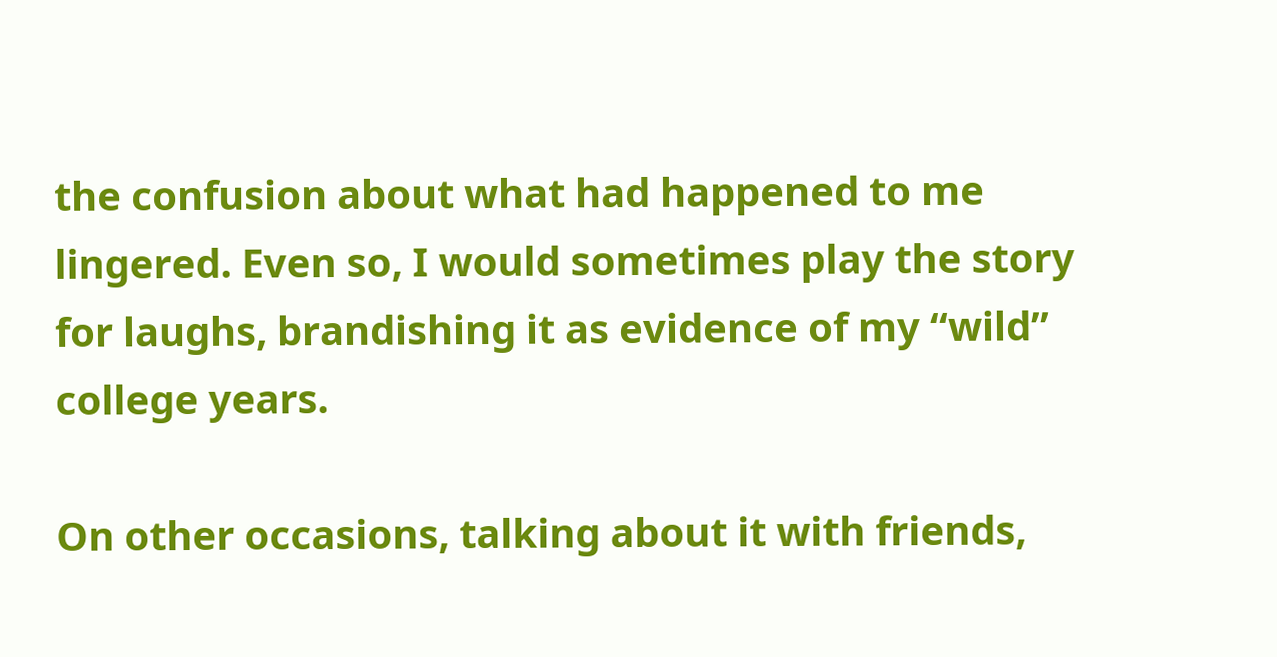the confusion about what had happened to me lingered. Even so, I would sometimes play the story for laughs, brandishing it as evidence of my “wild” college years.

On other occasions, talking about it with friends,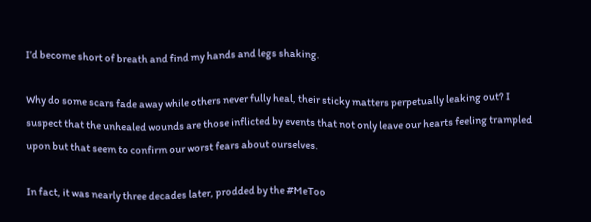I’d become short of breath and find my hands and legs shaking.

Why do some scars fade away while others never fully heal, their sticky matters perpetually leaking out? I suspect that the unhealed wounds are those inflicted by events that not only leave our hearts feeling trampled upon but that seem to confirm our worst fears about ourselves.

In fact, it was nearly three decades later, prodded by the #MeToo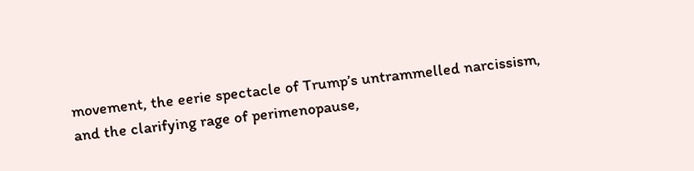movement, the eerie spectacle of Trump’s untrammelled narcissism, and the clarifying rage of perimenopause,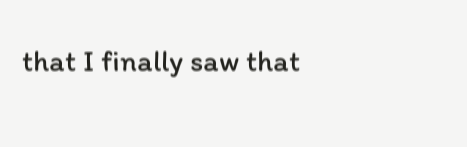that I finally saw that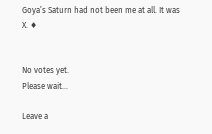Goya’s Saturn had not been me at all. It was X. ♦


No votes yet.
Please wait...

Leave a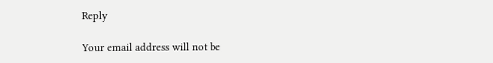Reply

Your email address will not be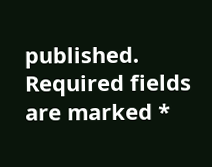published. Required fields are marked *